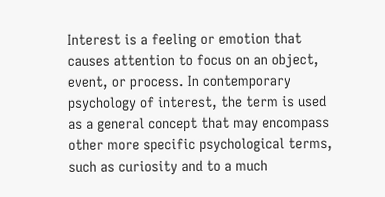Interest is a feeling or emotion that causes attention to focus on an object, event, or process. In contemporary psychology of interest, the term is used as a general concept that may encompass other more specific psychological terms, such as curiosity and to a much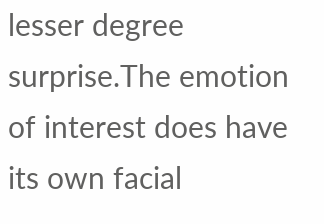lesser degree surprise.The emotion of interest does have its own facial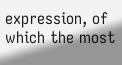expression, of which the most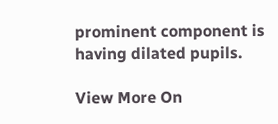prominent component is having dilated pupils.

View More On